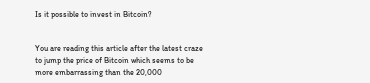Is it possible to invest in Bitcoin?


You are reading this article after the latest craze to jump the price of Bitcoin which seems to be more embarrassing than the 20,000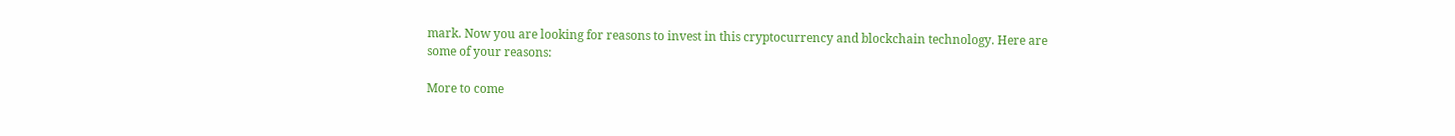mark. Now you are looking for reasons to invest in this cryptocurrency and blockchain technology. Here are some of your reasons:

More to come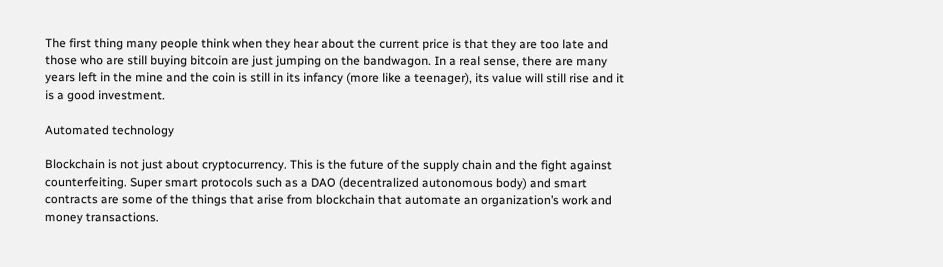The first thing many people think when they hear about the current price is that they are too late and those who are still buying bitcoin are just jumping on the bandwagon. In a real sense, there are many years left in the mine and the coin is still in its infancy (more like a teenager), its value will still rise and it is a good investment.

Automated technology

Blockchain is not just about cryptocurrency. This is the future of the supply chain and the fight against counterfeiting. Super smart protocols such as a DAO (decentralized autonomous body) and smart contracts are some of the things that arise from blockchain that automate an organization’s work and money transactions.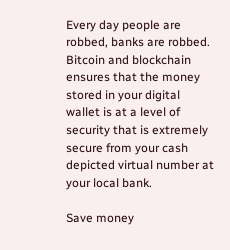Every day people are robbed, banks are robbed. Bitcoin and blockchain ensures that the money stored in your digital wallet is at a level of security that is extremely secure from your cash depicted virtual number at your local bank.

Save money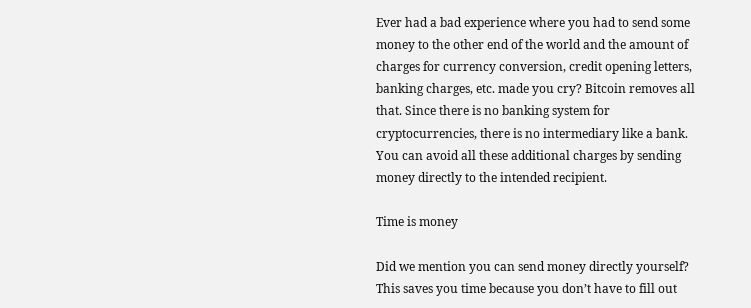Ever had a bad experience where you had to send some money to the other end of the world and the amount of charges for currency conversion, credit opening letters, banking charges, etc. made you cry? Bitcoin removes all that. Since there is no banking system for cryptocurrencies, there is no intermediary like a bank. You can avoid all these additional charges by sending money directly to the intended recipient.

Time is money

Did we mention you can send money directly yourself? This saves you time because you don’t have to fill out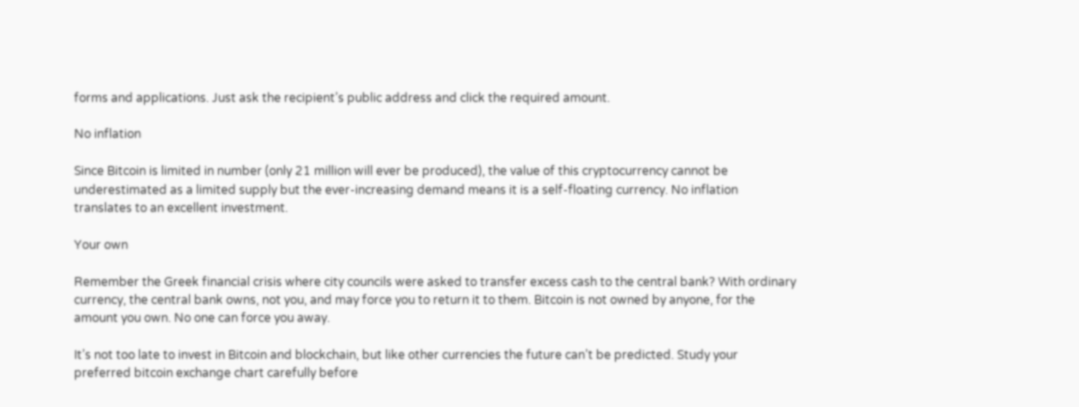forms and applications. Just ask the recipient’s public address and click the required amount.

No inflation

Since Bitcoin is limited in number (only 21 million will ever be produced), the value of this cryptocurrency cannot be underestimated as a limited supply but the ever-increasing demand means it is a self-floating currency. No inflation translates to an excellent investment.

Your own

Remember the Greek financial crisis where city councils were asked to transfer excess cash to the central bank? With ordinary currency, the central bank owns, not you, and may force you to return it to them. Bitcoin is not owned by anyone, for the amount you own. No one can force you away.

It’s not too late to invest in Bitcoin and blockchain, but like other currencies the future can’t be predicted. Study your preferred bitcoin exchange chart carefully before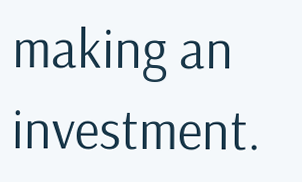making an investment.